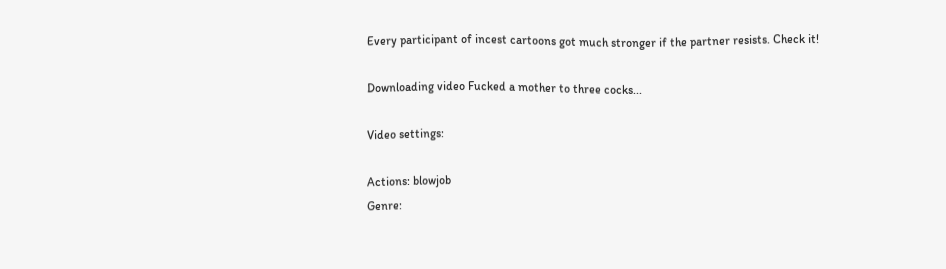Every participant of incest cartoons got much stronger if the partner resists. Check it!

Downloading video Fucked a mother to three cocks...

Video settings:

Actions: blowjob
Genre: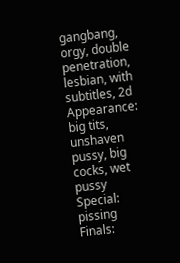gangbang, orgy, double penetration, lesbian, with subtitles, 2d
Appearance: big tits, unshaven pussy, big cocks, wet pussy
Special: pissing
Finals: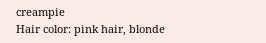creampie
Hair color: pink hair, blonde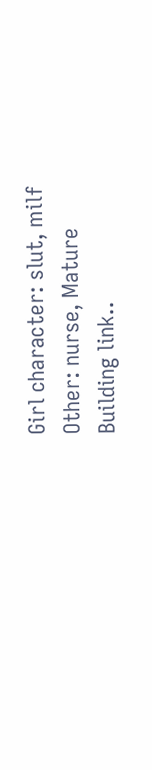Girl character: slut, milf
Other: nurse, Mature
Building link..